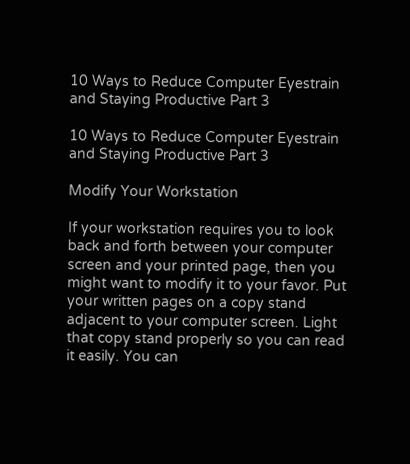10 Ways to Reduce Computer Eyestrain and Staying Productive Part 3

10 Ways to Reduce Computer Eyestrain and Staying Productive Part 3

Modify Your Workstation

If your workstation requires you to look back and forth between your computer screen and your printed page, then you might want to modify it to your favor. Put your written pages on a copy stand adjacent to your computer screen. Light that copy stand properly so you can read it easily. You can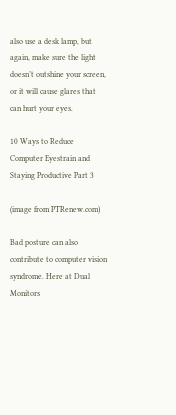also use a desk lamp, but again, make sure the light doesn’t outshine your screen, or it will cause glares that can hurt your eyes.

10 Ways to Reduce Computer Eyestrain and Staying Productive Part 3

(image from PTRenew.com)

Bad posture can also contribute to computer vision syndrome. Here at Dual Monitors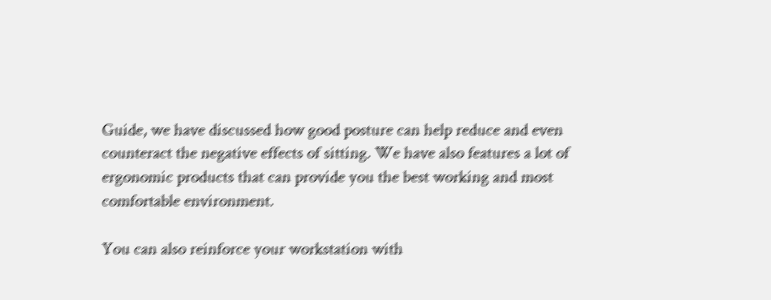Guide, we have discussed how good posture can help reduce and even counteract the negative effects of sitting. We have also features a lot of ergonomic products that can provide you the best working and most comfortable environment.

You can also reinforce your workstation with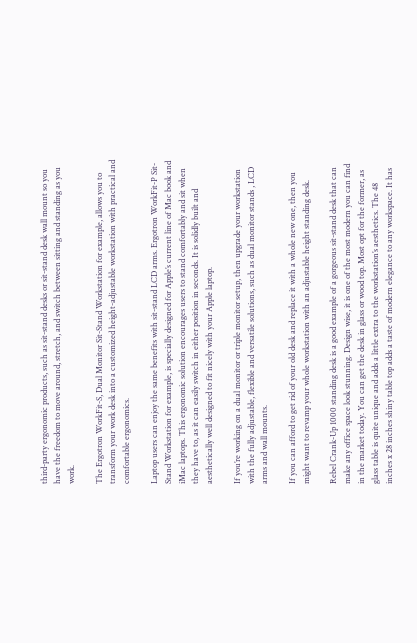third-party ergonomic products, such as sit-stand desks or sit-stand desk wall mount so you have the freedom to move around, stretch, and switch between sitting and standing as you work.

The Ergotron WorkFit-S, Dual Monitor Sit-Stand Workstation for example, allows you to transform your work desk into a customized height-adjustable workstation with practical and comfortable ergonomics.

Laptop users can enjoy the same benefits with sit-stand LCD arms. Ergotron WorkFit-P Sit-Stand Workstation for example, is specially designed for Apple’s current line of Mac book and iMac laptops. This ergonomic solution encourages users to stand comfortably and sit when they have to, as it can easily switch in either position in seconds. It is solidly built and aesthetically well designed to fit nicely with your Apple laptop.

If you’re working on a dual monitor or triple monitor setup, then upgrade your workstation with the fully adjustable, flexible and versatile solutions, such as dual monitor stands , LCD arms and wall mounts.

If you can afford to get rid of your old desk and replace it with a whole new one, then you might want to revamp your whole workstation with an adjustable height standing desk.

Rebel Crank-Up 1000 standing desk is a good example of a gorgeous sit-stand desk that can make any office space look stunning. Design wise, it is one of the most modern you can find in the market today. You can get the desk in glass or wood top. Most opt for the former, as glass table is quite unique and adds a little extra to the workstation’s aesthetics. The 48 inches x 28 inches shiny table top adds a taste of modern elegance to any workspace. It has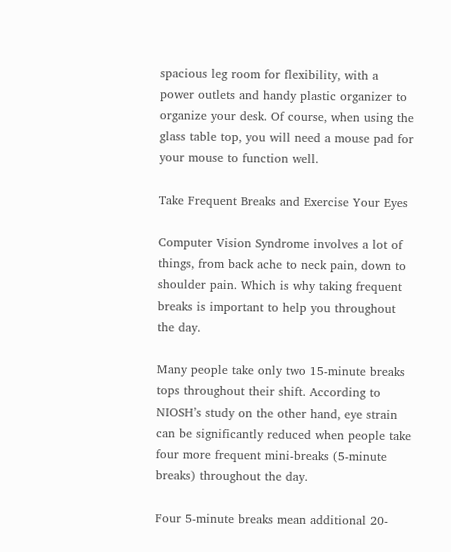spacious leg room for flexibility, with a power outlets and handy plastic organizer to organize your desk. Of course, when using the glass table top, you will need a mouse pad for your mouse to function well.

Take Frequent Breaks and Exercise Your Eyes

Computer Vision Syndrome involves a lot of things, from back ache to neck pain, down to shoulder pain. Which is why taking frequent breaks is important to help you throughout the day.

Many people take only two 15-minute breaks tops throughout their shift. According to NIOSH’s study on the other hand, eye strain can be significantly reduced when people take four more frequent mini-breaks (5-minute breaks) throughout the day.

Four 5-minute breaks mean additional 20-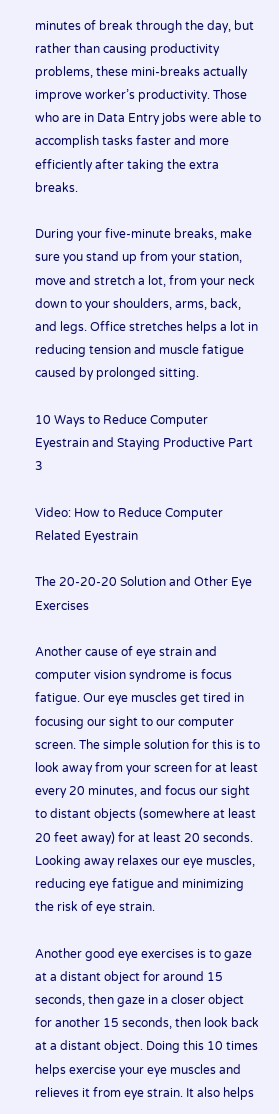minutes of break through the day, but rather than causing productivity problems, these mini-breaks actually improve worker’s productivity. Those who are in Data Entry jobs were able to accomplish tasks faster and more efficiently after taking the extra breaks.

During your five-minute breaks, make sure you stand up from your station, move and stretch a lot, from your neck down to your shoulders, arms, back, and legs. Office stretches helps a lot in reducing tension and muscle fatigue caused by prolonged sitting.

10 Ways to Reduce Computer Eyestrain and Staying Productive Part 3

Video: How to Reduce Computer Related Eyestrain

The 20-20-20 Solution and Other Eye Exercises

Another cause of eye strain and computer vision syndrome is focus fatigue. Our eye muscles get tired in focusing our sight to our computer screen. The simple solution for this is to look away from your screen for at least every 20 minutes, and focus our sight to distant objects (somewhere at least 20 feet away) for at least 20 seconds. Looking away relaxes our eye muscles, reducing eye fatigue and minimizing the risk of eye strain.

Another good eye exercises is to gaze at a distant object for around 15 seconds, then gaze in a closer object for another 15 seconds, then look back at a distant object. Doing this 10 times helps exercise your eye muscles and relieves it from eye strain. It also helps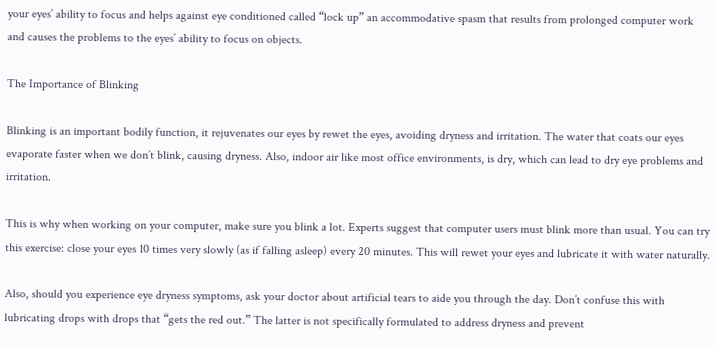your eyes’ ability to focus and helps against eye conditioned called “lock up” an accommodative spasm that results from prolonged computer work and causes the problems to the eyes’ ability to focus on objects.

The Importance of Blinking

Blinking is an important bodily function, it rejuvenates our eyes by rewet the eyes, avoiding dryness and irritation. The water that coats our eyes evaporate faster when we don’t blink, causing dryness. Also, indoor air like most office environments, is dry, which can lead to dry eye problems and irritation.

This is why when working on your computer, make sure you blink a lot. Experts suggest that computer users must blink more than usual. You can try this exercise: close your eyes 10 times very slowly (as if falling asleep) every 20 minutes. This will rewet your eyes and lubricate it with water naturally.

Also, should you experience eye dryness symptoms, ask your doctor about artificial tears to aide you through the day. Don’t confuse this with lubricating drops with drops that “gets the red out.” The latter is not specifically formulated to address dryness and prevent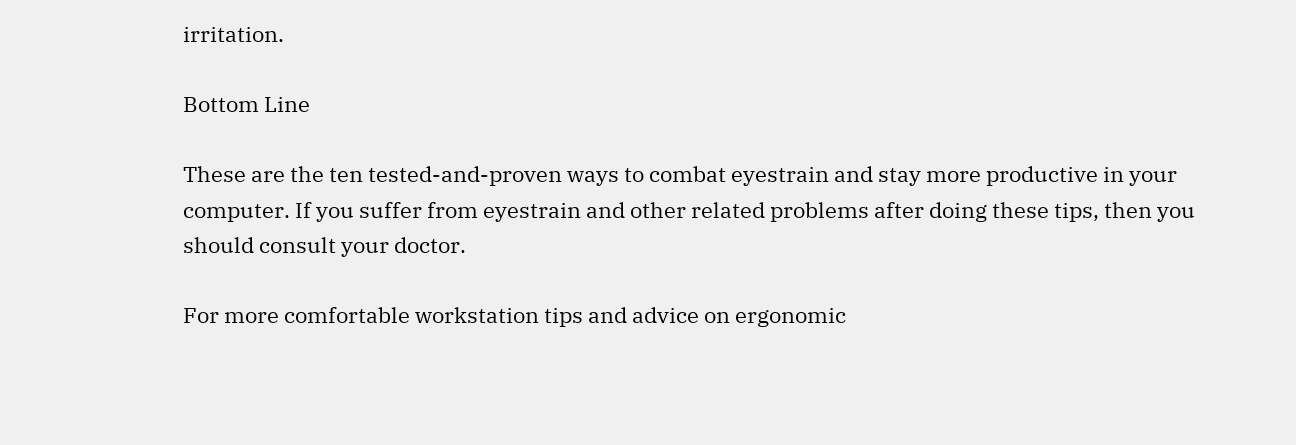irritation.

Bottom Line

These are the ten tested-and-proven ways to combat eyestrain and stay more productive in your computer. If you suffer from eyestrain and other related problems after doing these tips, then you should consult your doctor.

For more comfortable workstation tips and advice on ergonomic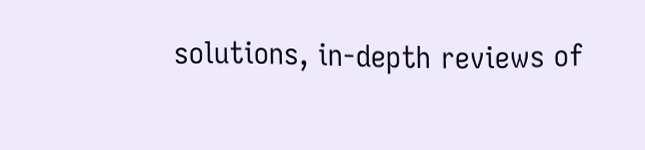solutions, in-depth reviews of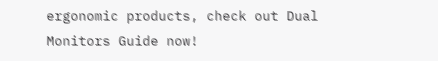ergonomic products, check out Dual Monitors Guide now!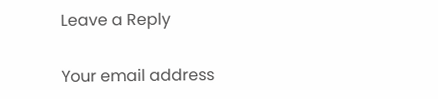Leave a Reply

Your email address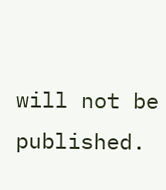will not be published.